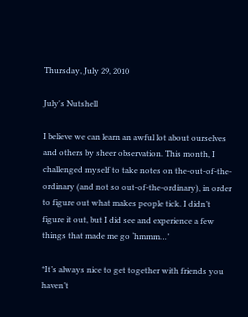Thursday, July 29, 2010

July's Nutshell

I believe we can learn an awful lot about ourselves and others by sheer observation. This month, I challenged myself to take notes on the-out-of-the-ordinary (and not so out-of-the-ordinary), in order to figure out what makes people tick. I didn’t figure it out, but I did see and experience a few things that made me go ‘hmmm…’

*It’s always nice to get together with friends you haven’t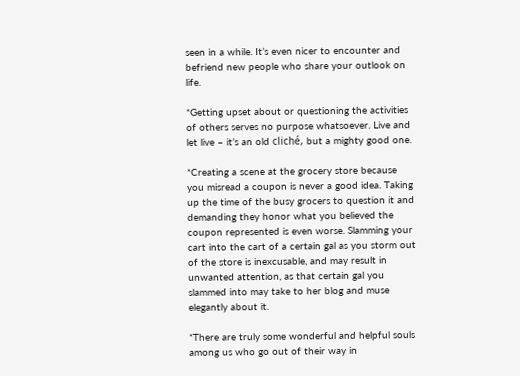seen in a while. It’s even nicer to encounter and befriend new people who share your outlook on life.

*Getting upset about or questioning the activities of others serves no purpose whatsoever. Live and let live – it’s an old cliché, but a mighty good one.

*Creating a scene at the grocery store because you misread a coupon is never a good idea. Taking up the time of the busy grocers to question it and demanding they honor what you believed the coupon represented is even worse. Slamming your cart into the cart of a certain gal as you storm out of the store is inexcusable, and may result in unwanted attention, as that certain gal you slammed into may take to her blog and muse elegantly about it.

*There are truly some wonderful and helpful souls among us who go out of their way in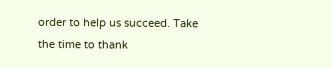order to help us succeed. Take the time to thank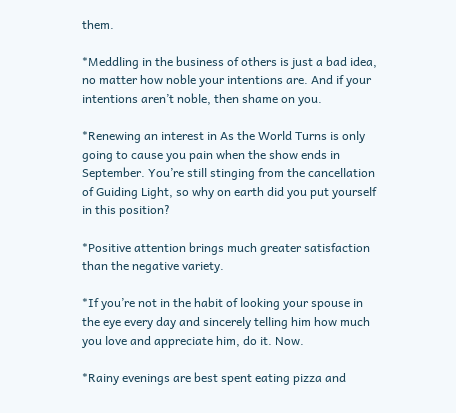them.

*Meddling in the business of others is just a bad idea, no matter how noble your intentions are. And if your intentions aren’t noble, then shame on you.

*Renewing an interest in As the World Turns is only going to cause you pain when the show ends in September. You’re still stinging from the cancellation of Guiding Light, so why on earth did you put yourself in this position?

*Positive attention brings much greater satisfaction than the negative variety.

*If you’re not in the habit of looking your spouse in the eye every day and sincerely telling him how much you love and appreciate him, do it. Now.

*Rainy evenings are best spent eating pizza and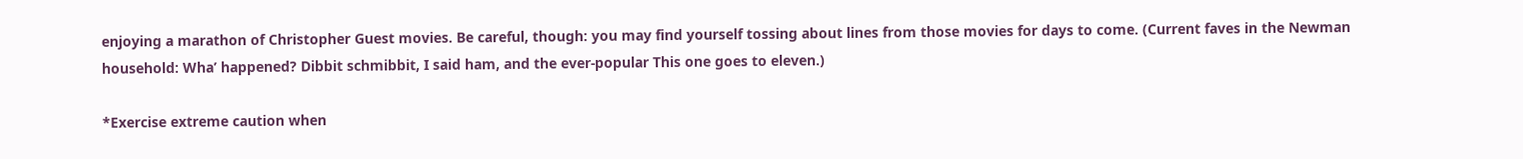enjoying a marathon of Christopher Guest movies. Be careful, though: you may find yourself tossing about lines from those movies for days to come. (Current faves in the Newman household: Wha’ happened? Dibbit schmibbit, I said ham, and the ever-popular This one goes to eleven.)

*Exercise extreme caution when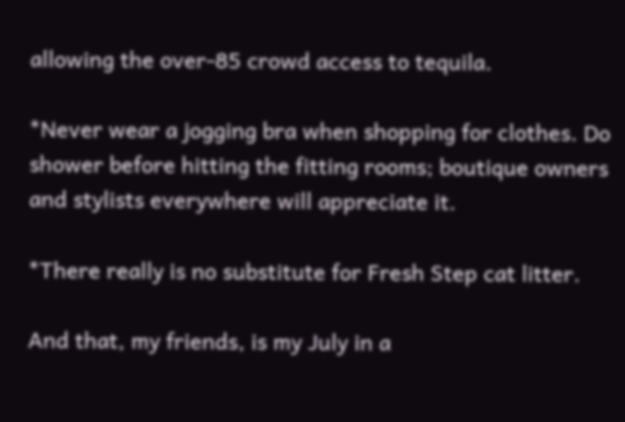allowing the over-85 crowd access to tequila.

*Never wear a jogging bra when shopping for clothes. Do shower before hitting the fitting rooms; boutique owners and stylists everywhere will appreciate it.

*There really is no substitute for Fresh Step cat litter.

And that, my friends, is my July in a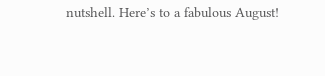nutshell. Here’s to a fabulous August!